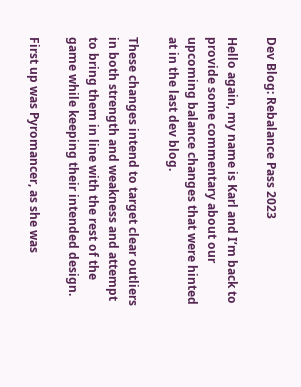Dev Blog: Rebalance Pass 2023

Hello again, my name is Karl and I’m back to provide some commentary about our upcoming balance changes that were hinted at in the last dev blog.

These changes intend to target clear outliers in both strength and weakness and attempt to bring them in line with the rest of the game while keeping their intended design.

First up was Pyromancer, as she was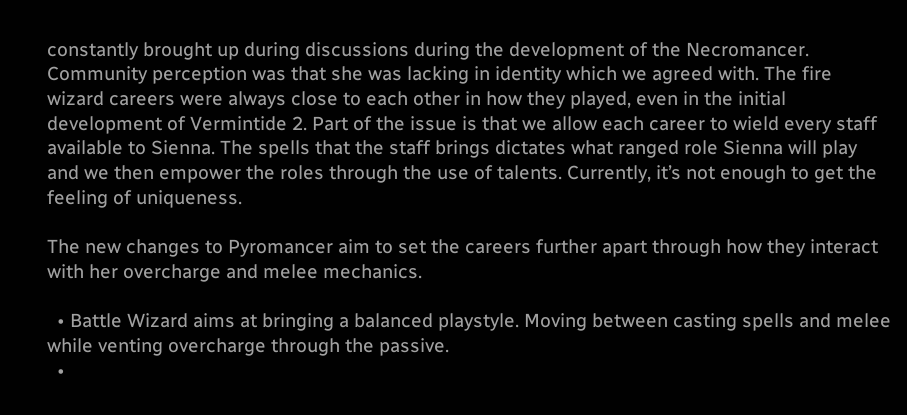constantly brought up during discussions during the development of the Necromancer. Community perception was that she was lacking in identity which we agreed with. The fire wizard careers were always close to each other in how they played, even in the initial development of Vermintide 2. Part of the issue is that we allow each career to wield every staff available to Sienna. The spells that the staff brings dictates what ranged role Sienna will play and we then empower the roles through the use of talents. Currently, it’s not enough to get the feeling of uniqueness.

The new changes to Pyromancer aim to set the careers further apart through how they interact with her overcharge and melee mechanics.

  • Battle Wizard aims at bringing a balanced playstyle. Moving between casting spells and melee while venting overcharge through the passive.
  •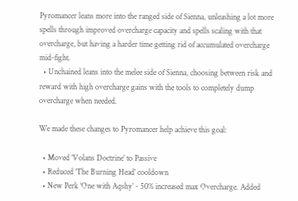Pyromancer leans more into the ranged side of Sienna, unleashing a lot more spells through improved overcharge capacity and spells scaling with that overcharge, but having a harder time getting rid of accumulated overcharge mid-fight.
  • Unchained leans into the melee side of Sienna, choosing between risk and reward with high overcharge gains with the tools to completely dump overcharge when needed.

We made these changes to Pyromancer help achieve this goal:

  • Moved ‘Volans Doctrine’ to Passive
  • Reduced ‘The Burning Head’ cooldown
  • New Perk ‘One with Aqshy’ - 50% increased max Overcharge. Added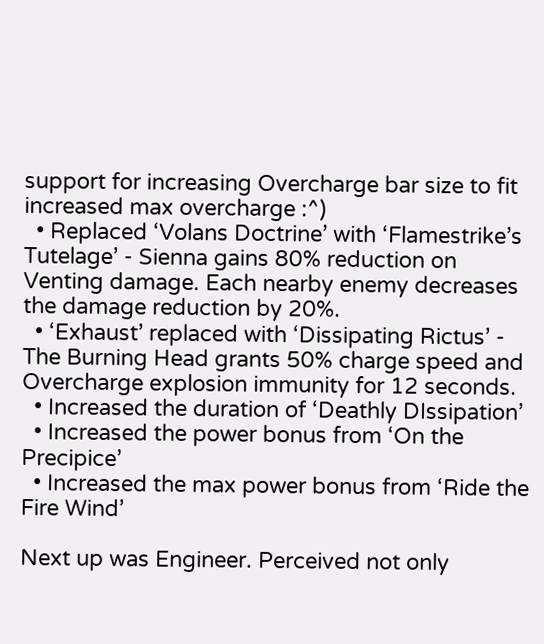support for increasing Overcharge bar size to fit increased max overcharge :^)
  • Replaced ‘Volans Doctrine’ with ‘Flamestrike’s Tutelage’ - Sienna gains 80% reduction on Venting damage. Each nearby enemy decreases the damage reduction by 20%.
  • ‘Exhaust’ replaced with ‘Dissipating Rictus’ - The Burning Head grants 50% charge speed and Overcharge explosion immunity for 12 seconds.
  • Increased the duration of ‘Deathly DIssipation’
  • Increased the power bonus from ‘On the Precipice’
  • Increased the max power bonus from ‘Ride the Fire Wind’

Next up was Engineer. Perceived not only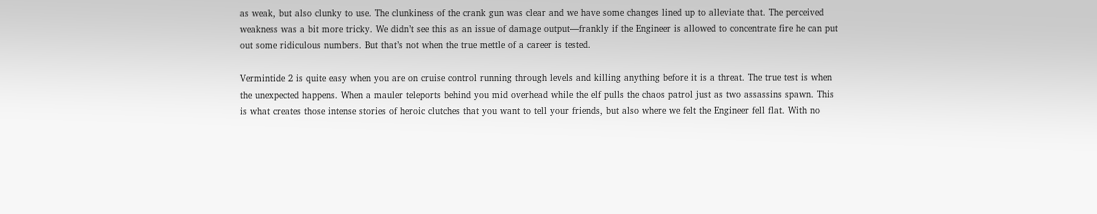as weak, but also clunky to use. The clunkiness of the crank gun was clear and we have some changes lined up to alleviate that. The perceived weakness was a bit more tricky. We didn’t see this as an issue of damage output—frankly if the Engineer is allowed to concentrate fire he can put out some ridiculous numbers. But that’s not when the true mettle of a career is tested.

Vermintide 2 is quite easy when you are on cruise control running through levels and killing anything before it is a threat. The true test is when the unexpected happens. When a mauler teleports behind you mid overhead while the elf pulls the chaos patrol just as two assassins spawn. This is what creates those intense stories of heroic clutches that you want to tell your friends, but also where we felt the Engineer fell flat. With no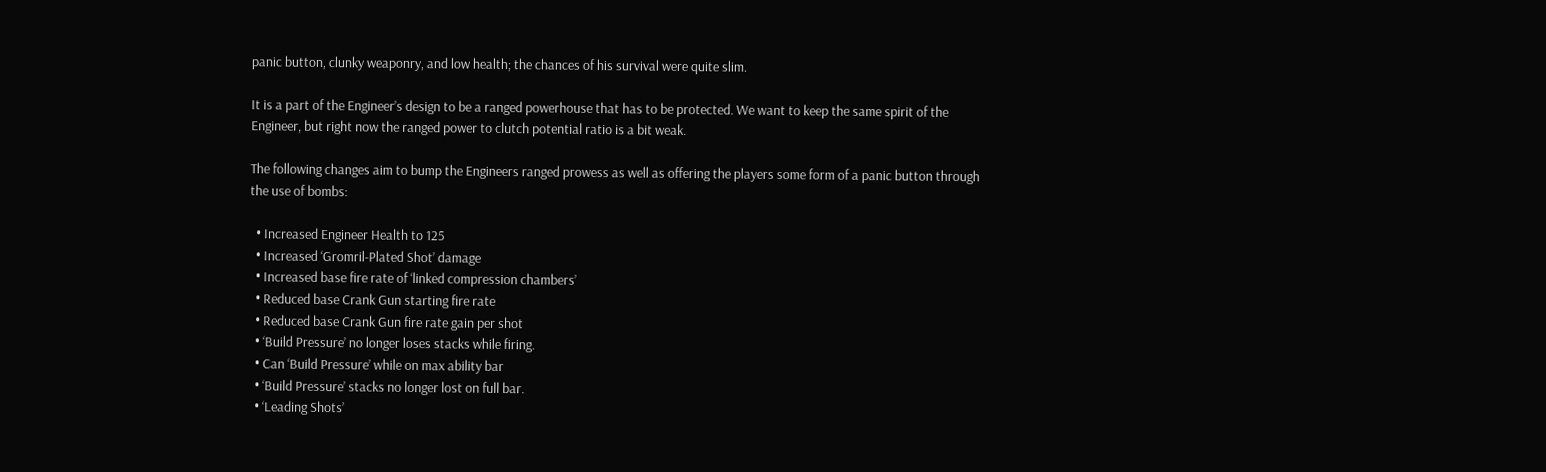panic button, clunky weaponry, and low health; the chances of his survival were quite slim.

It is a part of the Engineer’s design to be a ranged powerhouse that has to be protected. We want to keep the same spirit of the Engineer, but right now the ranged power to clutch potential ratio is a bit weak.

The following changes aim to bump the Engineers ranged prowess as well as offering the players some form of a panic button through the use of bombs:

  • Increased Engineer Health to 125
  • Increased ‘Gromril-Plated Shot’ damage
  • Increased base fire rate of ‘linked compression chambers’
  • Reduced base Crank Gun starting fire rate
  • Reduced base Crank Gun fire rate gain per shot
  • ‘Build Pressure’ no longer loses stacks while firing.
  • Can ‘Build Pressure’ while on max ability bar
  • ‘Build Pressure’ stacks no longer lost on full bar.
  • ‘Leading Shots’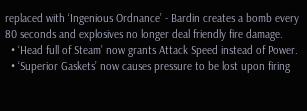replaced with ‘Ingenious Ordnance’ - Bardin creates a bomb every 80 seconds and explosives no longer deal friendly fire damage.
  • ‘Head full of Steam’ now grants Attack Speed instead of Power.
  • ‘Superior Gaskets’ now causes pressure to be lost upon firing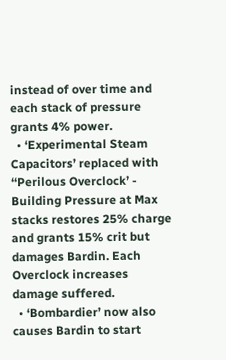instead of over time and each stack of pressure grants 4% power.
  • ‘Experimental Steam Capacitors’ replaced with ‘‘Perilous Overclock’ - Building Pressure at Max stacks restores 25% charge and grants 15% crit but damages Bardin. Each Overclock increases damage suffered.
  • ‘Bombardier’ now also causes Bardin to start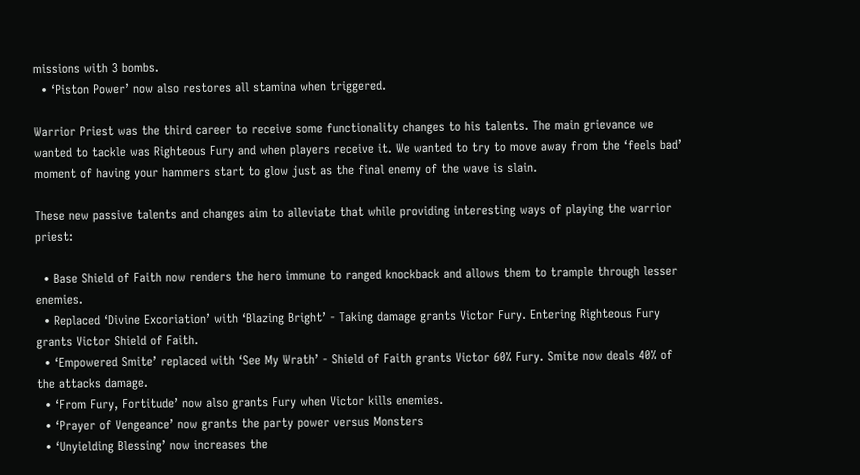missions with 3 bombs.
  • ‘Piston Power’ now also restores all stamina when triggered.

Warrior Priest was the third career to receive some functionality changes to his talents. The main grievance we wanted to tackle was Righteous Fury and when players receive it. We wanted to try to move away from the ‘feels bad’ moment of having your hammers start to glow just as the final enemy of the wave is slain.

These new passive talents and changes aim to alleviate that while providing interesting ways of playing the warrior priest:

  • Base Shield of Faith now renders the hero immune to ranged knockback and allows them to trample through lesser enemies.
  • Replaced ‘Divine Excoriation’ with ‘Blazing Bright’ - Taking damage grants Victor Fury. Entering Righteous Fury grants Victor Shield of Faith.
  • ‘Empowered Smite’ replaced with ‘See My Wrath’ - Shield of Faith grants Victor 60% Fury. Smite now deals 40% of the attacks damage.
  • ‘From Fury, Fortitude’ now also grants Fury when Victor kills enemies.
  • ‘Prayer of Vengeance’ now grants the party power versus Monsters
  • ‘Unyielding Blessing’ now increases the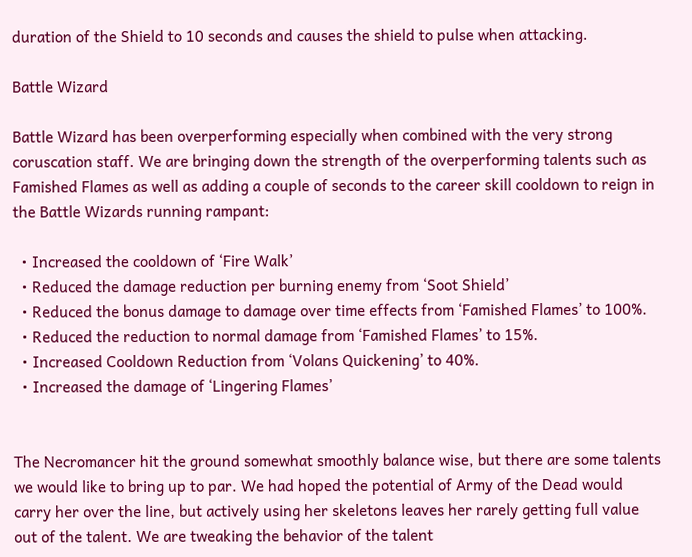duration of the Shield to 10 seconds and causes the shield to pulse when attacking.

Battle Wizard

Battle Wizard has been overperforming especially when combined with the very strong coruscation staff. We are bringing down the strength of the overperforming talents such as Famished Flames as well as adding a couple of seconds to the career skill cooldown to reign in the Battle Wizards running rampant:

  • Increased the cooldown of ‘Fire Walk’
  • Reduced the damage reduction per burning enemy from ‘Soot Shield’
  • Reduced the bonus damage to damage over time effects from ‘Famished Flames’ to 100%.
  • Reduced the reduction to normal damage from ‘Famished Flames’ to 15%.
  • Increased Cooldown Reduction from ‘Volans Quickening’ to 40%.
  • Increased the damage of ‘Lingering Flames’


The Necromancer hit the ground somewhat smoothly balance wise, but there are some talents we would like to bring up to par. We had hoped the potential of Army of the Dead would carry her over the line, but actively using her skeletons leaves her rarely getting full value out of the talent. We are tweaking the behavior of the talent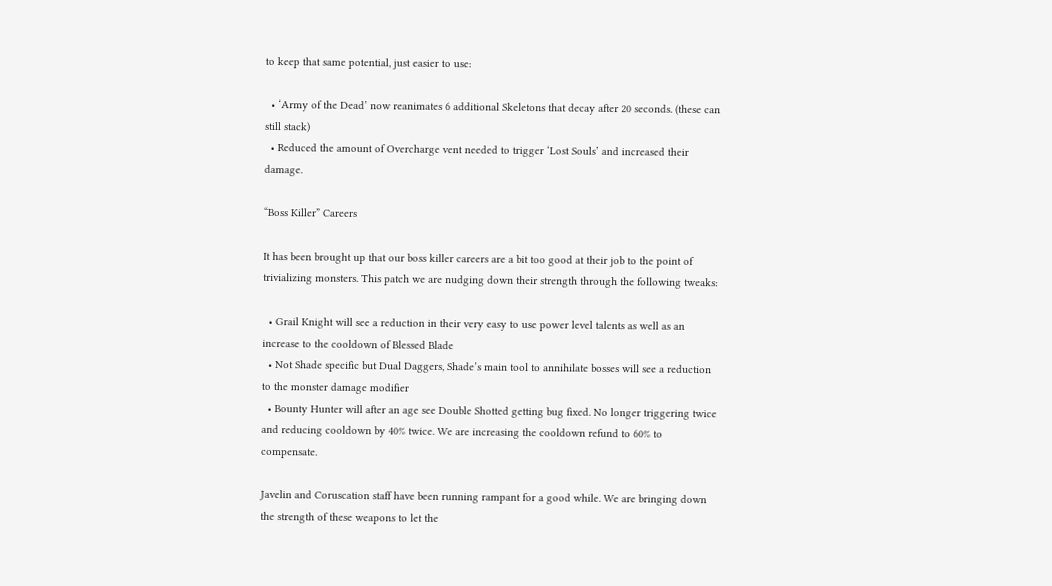to keep that same potential, just easier to use:

  • ‘Army of the Dead’ now reanimates 6 additional Skeletons that decay after 20 seconds. (these can still stack)
  • Reduced the amount of Overcharge vent needed to trigger ‘Lost Souls’ and increased their damage.

“Boss Killer” Careers

It has been brought up that our boss killer careers are a bit too good at their job to the point of trivializing monsters. This patch we are nudging down their strength through the following tweaks:

  • Grail Knight will see a reduction in their very easy to use power level talents as well as an increase to the cooldown of Blessed Blade
  • Not Shade specific but Dual Daggers, Shade’s main tool to annihilate bosses will see a reduction to the monster damage modifier
  • Bounty Hunter will after an age see Double Shotted getting bug fixed. No longer triggering twice and reducing cooldown by 40% twice. We are increasing the cooldown refund to 60% to compensate.

Javelin and Coruscation staff have been running rampant for a good while. We are bringing down the strength of these weapons to let the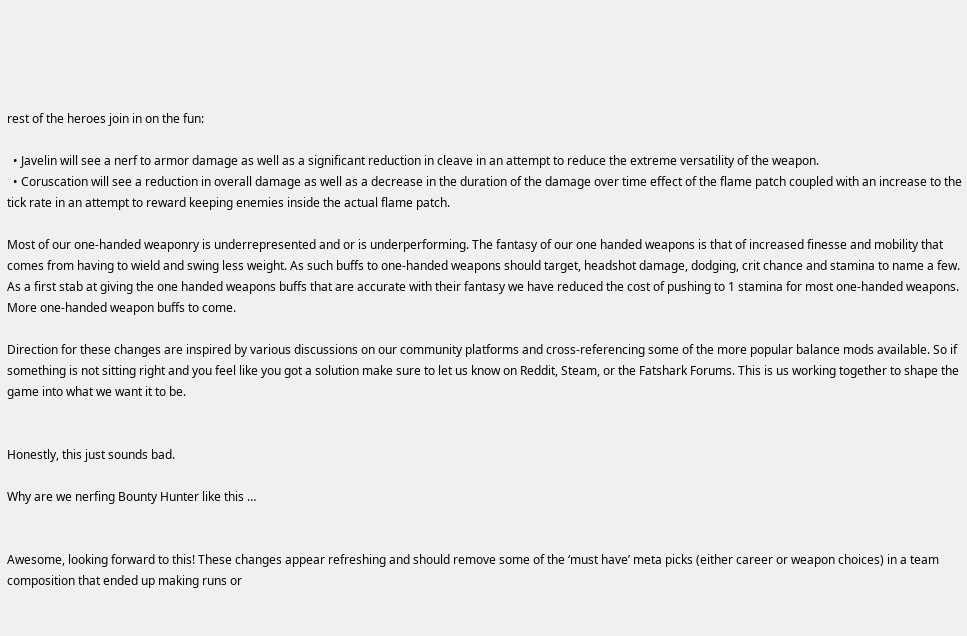rest of the heroes join in on the fun:

  • Javelin will see a nerf to armor damage as well as a significant reduction in cleave in an attempt to reduce the extreme versatility of the weapon.
  • Coruscation will see a reduction in overall damage as well as a decrease in the duration of the damage over time effect of the flame patch coupled with an increase to the tick rate in an attempt to reward keeping enemies inside the actual flame patch.

Most of our one-handed weaponry is underrepresented and or is underperforming. The fantasy of our one handed weapons is that of increased finesse and mobility that comes from having to wield and swing less weight. As such buffs to one-handed weapons should target, headshot damage, dodging, crit chance and stamina to name a few. As a first stab at giving the one handed weapons buffs that are accurate with their fantasy we have reduced the cost of pushing to 1 stamina for most one-handed weapons. More one-handed weapon buffs to come.

Direction for these changes are inspired by various discussions on our community platforms and cross-referencing some of the more popular balance mods available. So if something is not sitting right and you feel like you got a solution make sure to let us know on Reddit, Steam, or the Fatshark Forums. This is us working together to shape the game into what we want it to be.


Honestly, this just sounds bad.

Why are we nerfing Bounty Hunter like this …


Awesome, looking forward to this! These changes appear refreshing and should remove some of the ‘must have’ meta picks (either career or weapon choices) in a team composition that ended up making runs or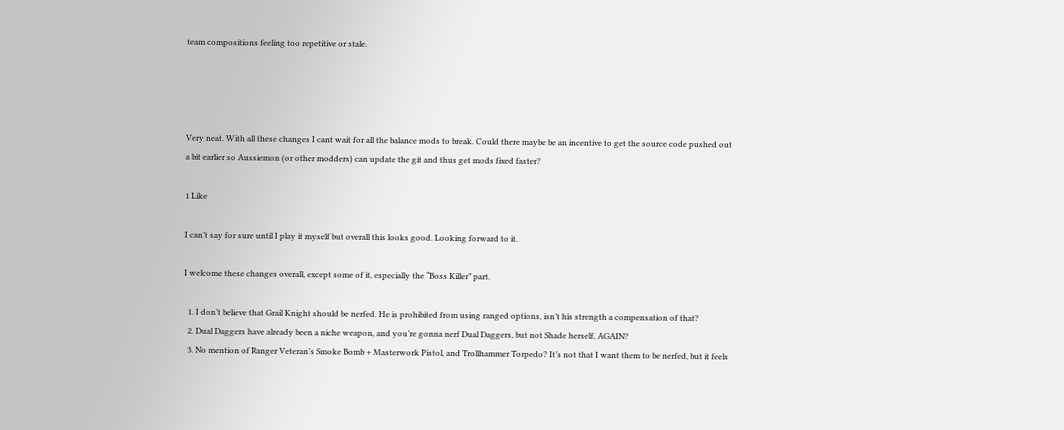team compositions feeling too repetitive or stale.




Very neat. With all these changes I cant wait for all the balance mods to break. Could there maybe be an incentive to get the source code pushed out a bit earlier so Aussiemon (or other modders) can update the git and thus get mods fixed faster?

1 Like

I can’t say for sure until I play it myself but overall this looks good. Looking forward to it.

I welcome these changes overall, except some of it, especially the “Boss Killer” part.

  1. I don’t believe that Grail Knight should be nerfed. He is prohibited from using ranged options, isn’t his strength a compensation of that?
  2. Dual Daggers have already been a niche weapon, and you’re gonna nerf Dual Daggers, but not Shade herself, AGAIN?
  3. No mention of Ranger Veteran’s Smoke Bomb + Masterwork Pistol, and Trollhammer Torpedo? It’s not that I want them to be nerfed, but it feels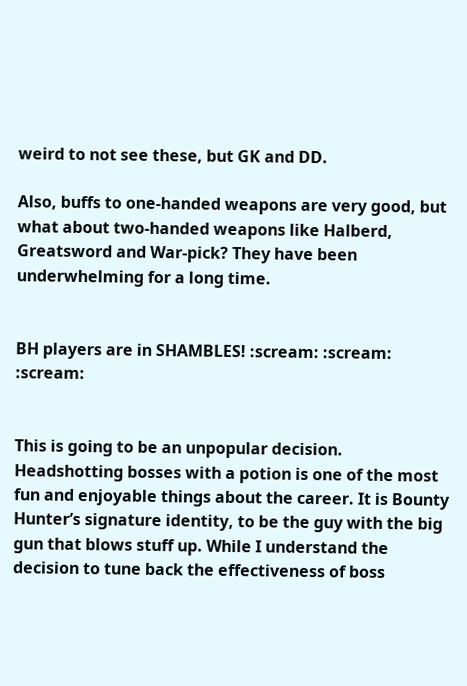weird to not see these, but GK and DD.

Also, buffs to one-handed weapons are very good, but what about two-handed weapons like Halberd, Greatsword and War-pick? They have been underwhelming for a long time.


BH players are in SHAMBLES! :scream: :scream: :scream:


This is going to be an unpopular decision. Headshotting bosses with a potion is one of the most fun and enjoyable things about the career. It is Bounty Hunter’s signature identity, to be the guy with the big gun that blows stuff up. While I understand the decision to tune back the effectiveness of boss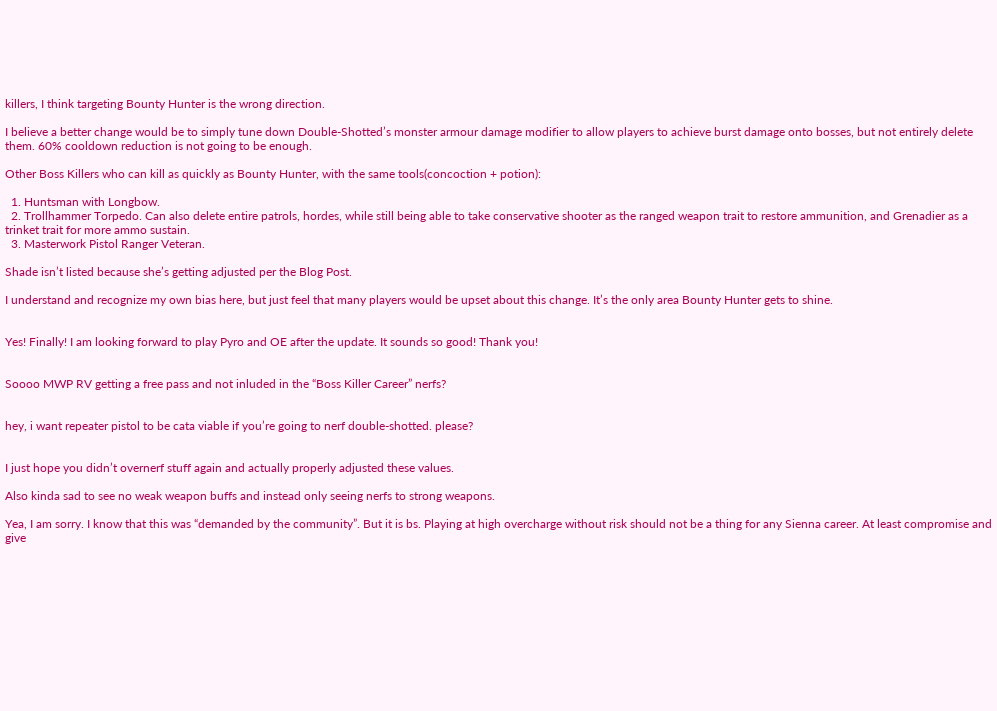killers, I think targeting Bounty Hunter is the wrong direction.

I believe a better change would be to simply tune down Double-Shotted’s monster armour damage modifier to allow players to achieve burst damage onto bosses, but not entirely delete them. 60% cooldown reduction is not going to be enough.

Other Boss Killers who can kill as quickly as Bounty Hunter, with the same tools(concoction + potion):

  1. Huntsman with Longbow.
  2. Trollhammer Torpedo. Can also delete entire patrols, hordes, while still being able to take conservative shooter as the ranged weapon trait to restore ammunition, and Grenadier as a trinket trait for more ammo sustain.
  3. Masterwork Pistol Ranger Veteran.

Shade isn’t listed because she’s getting adjusted per the Blog Post.

I understand and recognize my own bias here, but just feel that many players would be upset about this change. It’s the only area Bounty Hunter gets to shine.


Yes! Finally! I am looking forward to play Pyro and OE after the update. It sounds so good! Thank you!


Soooo MWP RV getting a free pass and not inluded in the “Boss Killer Career” nerfs?


hey, i want repeater pistol to be cata viable if you’re going to nerf double-shotted. please?


I just hope you didn’t overnerf stuff again and actually properly adjusted these values.

Also kinda sad to see no weak weapon buffs and instead only seeing nerfs to strong weapons.

Yea, I am sorry. I know that this was “demanded by the community”. But it is bs. Playing at high overcharge without risk should not be a thing for any Sienna career. At least compromise and give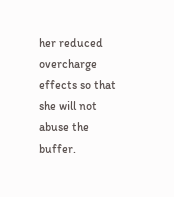her reduced overcharge effects so that she will not abuse the buffer.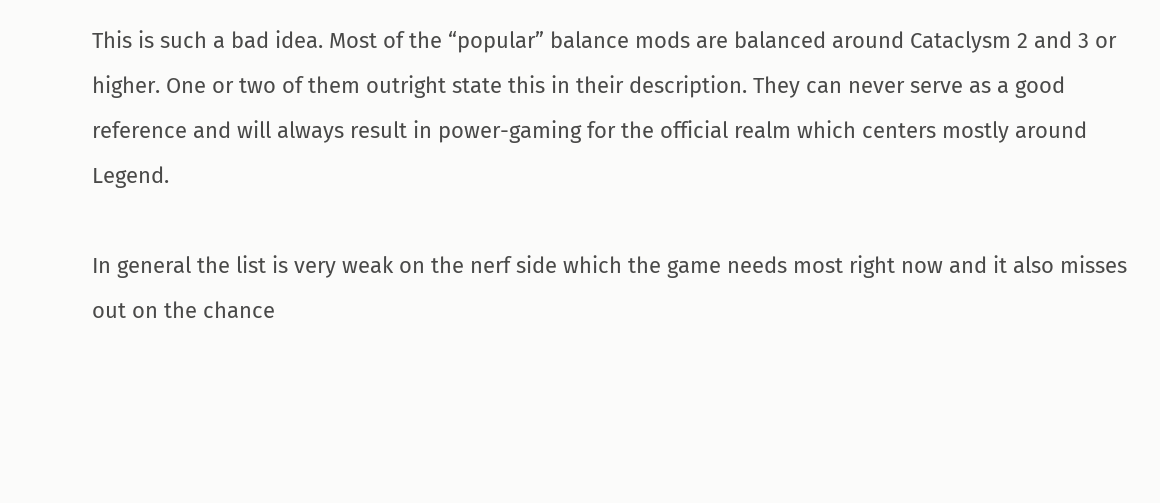This is such a bad idea. Most of the “popular” balance mods are balanced around Cataclysm 2 and 3 or higher. One or two of them outright state this in their description. They can never serve as a good reference and will always result in power-gaming for the official realm which centers mostly around Legend.

In general the list is very weak on the nerf side which the game needs most right now and it also misses out on the chance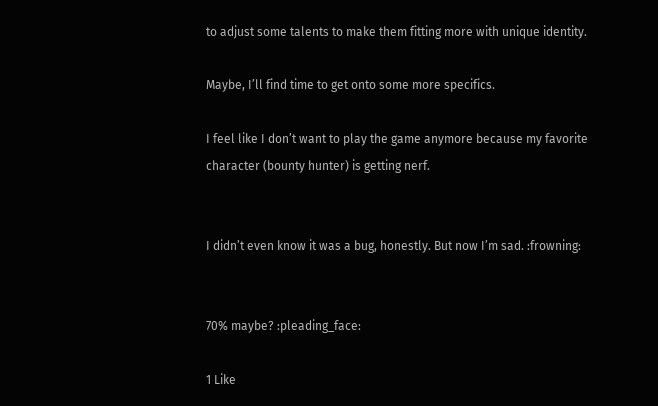to adjust some talents to make them fitting more with unique identity.

Maybe, I’ll find time to get onto some more specifics.

I feel like I don’t want to play the game anymore because my favorite character (bounty hunter) is getting nerf.


I didn’t even know it was a bug, honestly. But now I’m sad. :frowning:


70% maybe? :pleading_face:

1 Like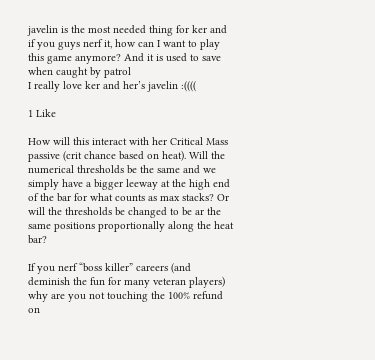javelin is the most needed thing for ker and if you guys nerf it, how can I want to play this game anymore? And it is used to save when caught by patrol
I really love ker and her’s javelin :((((

1 Like

How will this interact with her Critical Mass passive (crit chance based on heat). Will the numerical thresholds be the same and we simply have a bigger leeway at the high end of the bar for what counts as max stacks? Or will the thresholds be changed to be ar the same positions proportionally along the heat bar?

If you nerf “boss killer” careers (and deminish the fun for many veteran players) why are you not touching the 100% refund on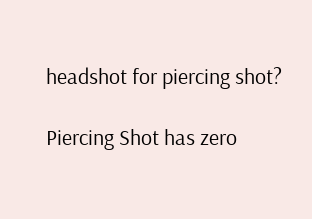headshot for piercing shot?

Piercing Shot has zero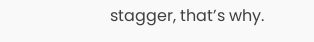stagger, that’s why.